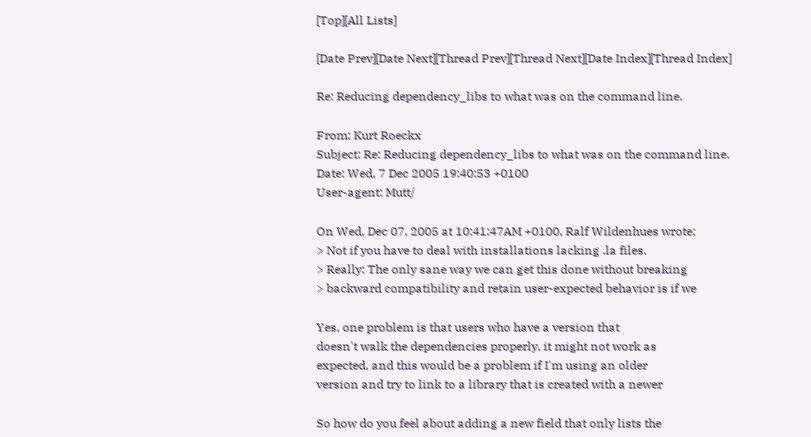[Top][All Lists]

[Date Prev][Date Next][Thread Prev][Thread Next][Date Index][Thread Index]

Re: Reducing dependency_libs to what was on the command line.

From: Kurt Roeckx
Subject: Re: Reducing dependency_libs to what was on the command line.
Date: Wed, 7 Dec 2005 19:40:53 +0100
User-agent: Mutt/

On Wed, Dec 07, 2005 at 10:41:47AM +0100, Ralf Wildenhues wrote:
> Not if you have to deal with installations lacking .la files.
> Really: The only sane way we can get this done without breaking
> backward compatibility and retain user-expected behavior is if we

Yes, one problem is that users who have a version that
doesn't walk the dependencies properly, it might not work as
expected, and this would be a problem if I'm using an older
version and try to link to a library that is created with a newer

So how do you feel about adding a new field that only lists the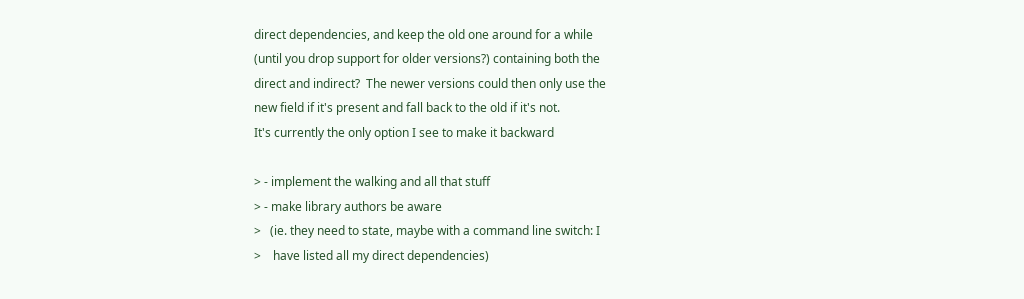direct dependencies, and keep the old one around for a while
(until you drop support for older versions?) containing both the
direct and indirect?  The newer versions could then only use the
new field if it's present and fall back to the old if it's not.
It's currently the only option I see to make it backward

> - implement the walking and all that stuff
> - make library authors be aware
>   (ie. they need to state, maybe with a command line switch: I
>    have listed all my direct dependencies)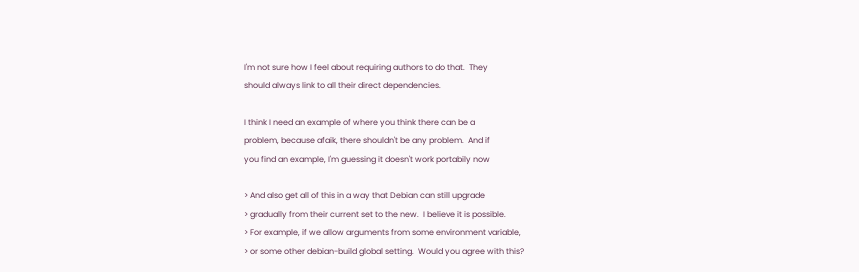I'm not sure how I feel about requiring authors to do that.  They
should always link to all their direct dependencies.

I think I need an example of where you think there can be a
problem, because afaik, there shouldn't be any problem.  And if
you find an example, I'm guessing it doesn't work portabily now

> And also get all of this in a way that Debian can still upgrade
> gradually from their current set to the new.  I believe it is possible.
> For example, if we allow arguments from some environment variable,
> or some other debian-build global setting.  Would you agree with this?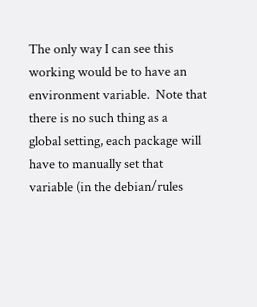The only way I can see this working would be to have an
environment variable.  Note that there is no such thing as a
global setting, each package will have to manually set that
variable (in the debian/rules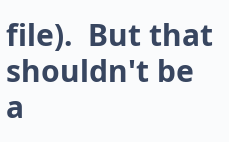file).  But that shouldn't be a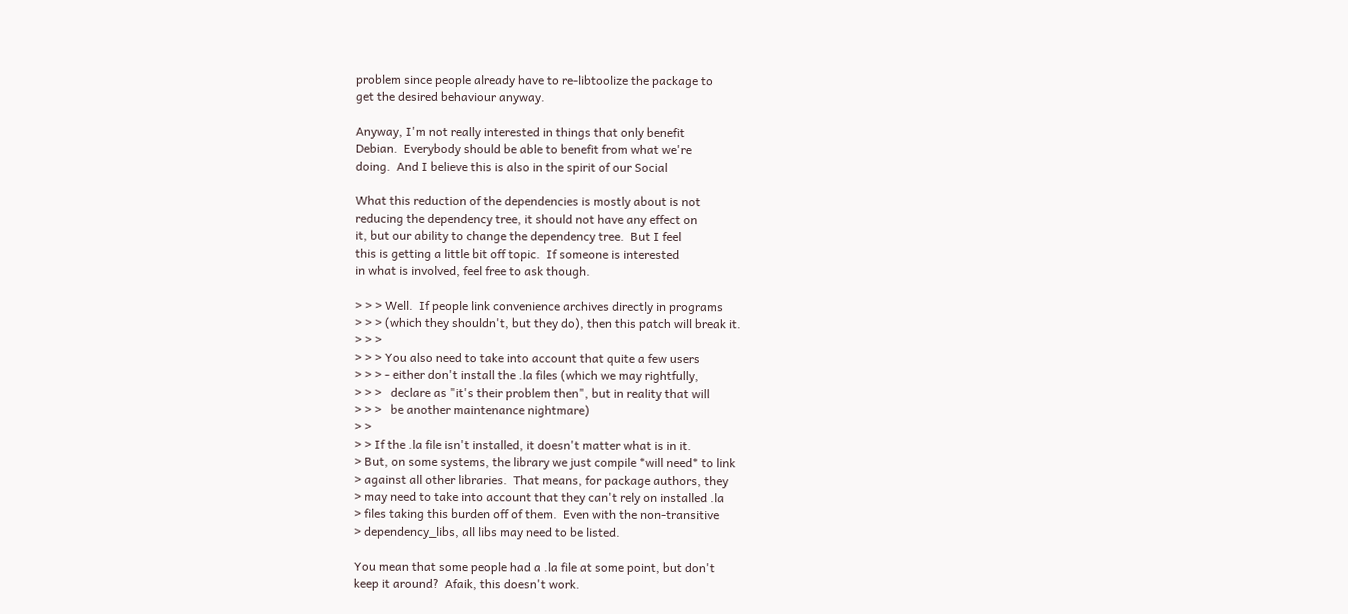problem since people already have to re-libtoolize the package to
get the desired behaviour anyway.

Anyway, I'm not really interested in things that only benefit
Debian.  Everybody should be able to benefit from what we're
doing.  And I believe this is also in the spirit of our Social

What this reduction of the dependencies is mostly about is not
reducing the dependency tree, it should not have any effect on
it, but our ability to change the dependency tree.  But I feel
this is getting a little bit off topic.  If someone is interested
in what is involved, feel free to ask though.

> > > Well.  If people link convenience archives directly in programs
> > > (which they shouldn't, but they do), then this patch will break it.
> > >
> > > You also need to take into account that quite a few users
> > > - either don't install the .la files (which we may rightfully,
> > >   declare as "it's their problem then", but in reality that will
> > >   be another maintenance nightmare)
> >
> > If the .la file isn't installed, it doesn't matter what is in it.
> But, on some systems, the library we just compile *will need* to link
> against all other libraries.  That means, for package authors, they
> may need to take into account that they can't rely on installed .la
> files taking this burden off of them.  Even with the non-transitive
> dependency_libs, all libs may need to be listed.

You mean that some people had a .la file at some point, but don't
keep it around?  Afaik, this doesn't work.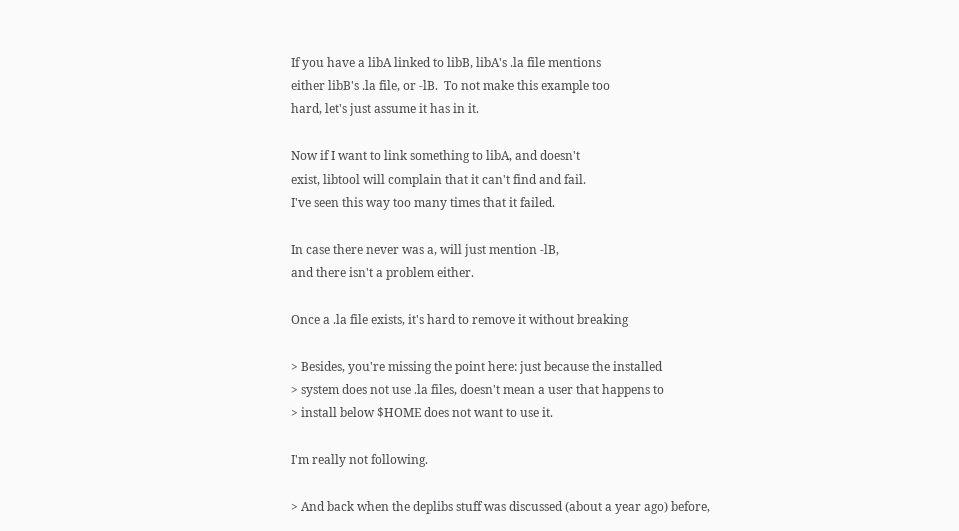If you have a libA linked to libB, libA's .la file mentions
either libB's .la file, or -lB.  To not make this example too
hard, let's just assume it has in it.

Now if I want to link something to libA, and doesn't
exist, libtool will complain that it can't find and fail.
I've seen this way too many times that it failed.

In case there never was a, will just mention -lB,
and there isn't a problem either.

Once a .la file exists, it's hard to remove it without breaking

> Besides, you're missing the point here: just because the installed
> system does not use .la files, doesn't mean a user that happens to
> install below $HOME does not want to use it.

I'm really not following.

> And back when the deplibs stuff was discussed (about a year ago) before,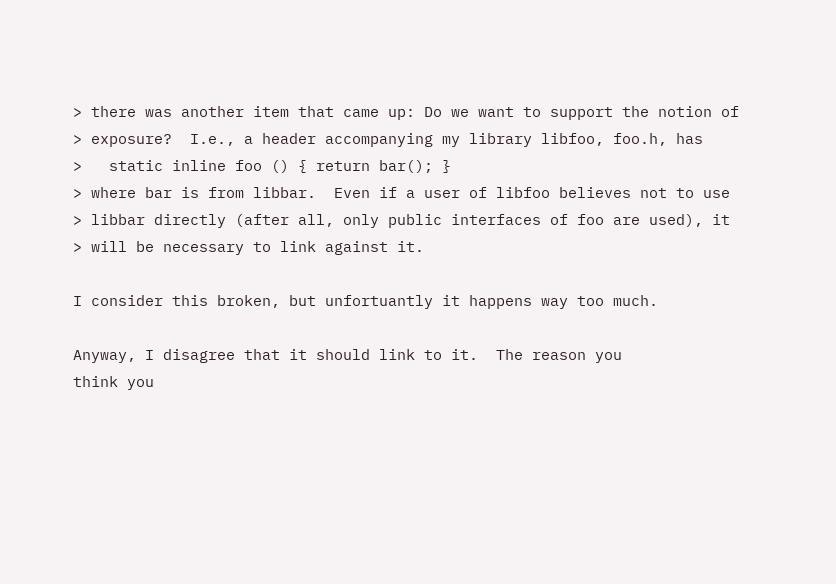> there was another item that came up: Do we want to support the notion of
> exposure?  I.e., a header accompanying my library libfoo, foo.h, has
>   static inline foo () { return bar(); }
> where bar is from libbar.  Even if a user of libfoo believes not to use
> libbar directly (after all, only public interfaces of foo are used), it
> will be necessary to link against it.

I consider this broken, but unfortuantly it happens way too much.

Anyway, I disagree that it should link to it.  The reason you
think you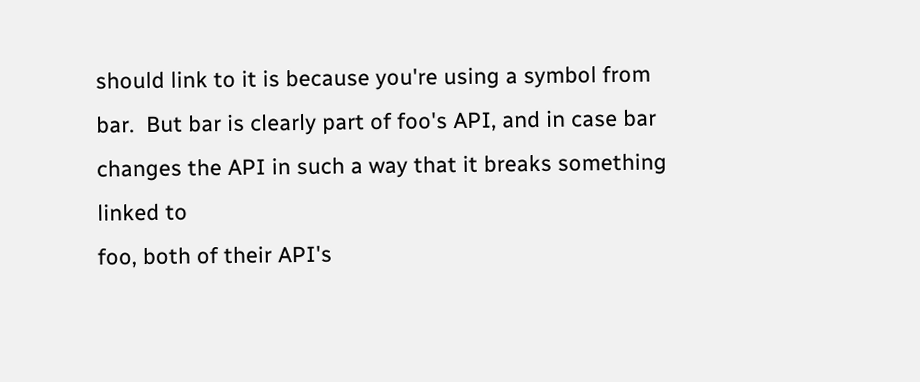should link to it is because you're using a symbol from
bar.  But bar is clearly part of foo's API, and in case bar
changes the API in such a way that it breaks something linked to
foo, both of their API's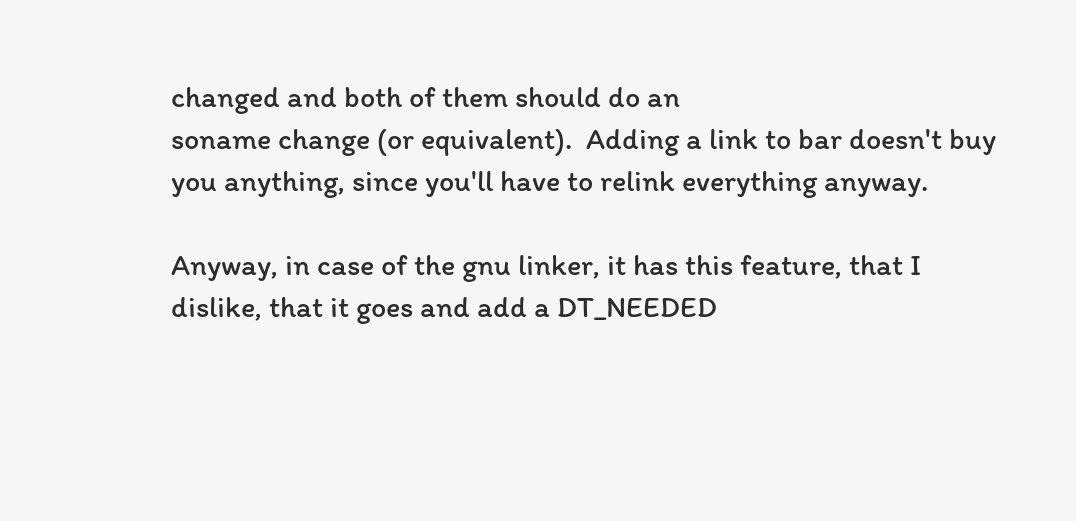changed and both of them should do an
soname change (or equivalent).  Adding a link to bar doesn't buy
you anything, since you'll have to relink everything anyway.

Anyway, in case of the gnu linker, it has this feature, that I
dislike, that it goes and add a DT_NEEDED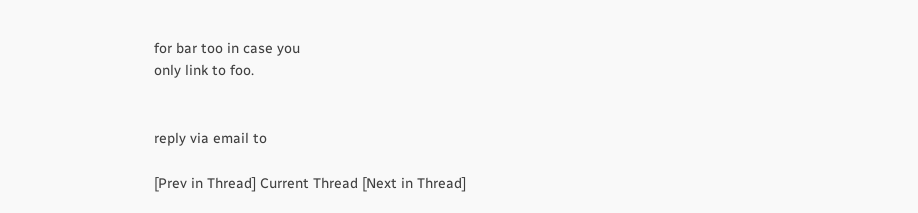for bar too in case you
only link to foo.


reply via email to

[Prev in Thread] Current Thread [Next in Thread]